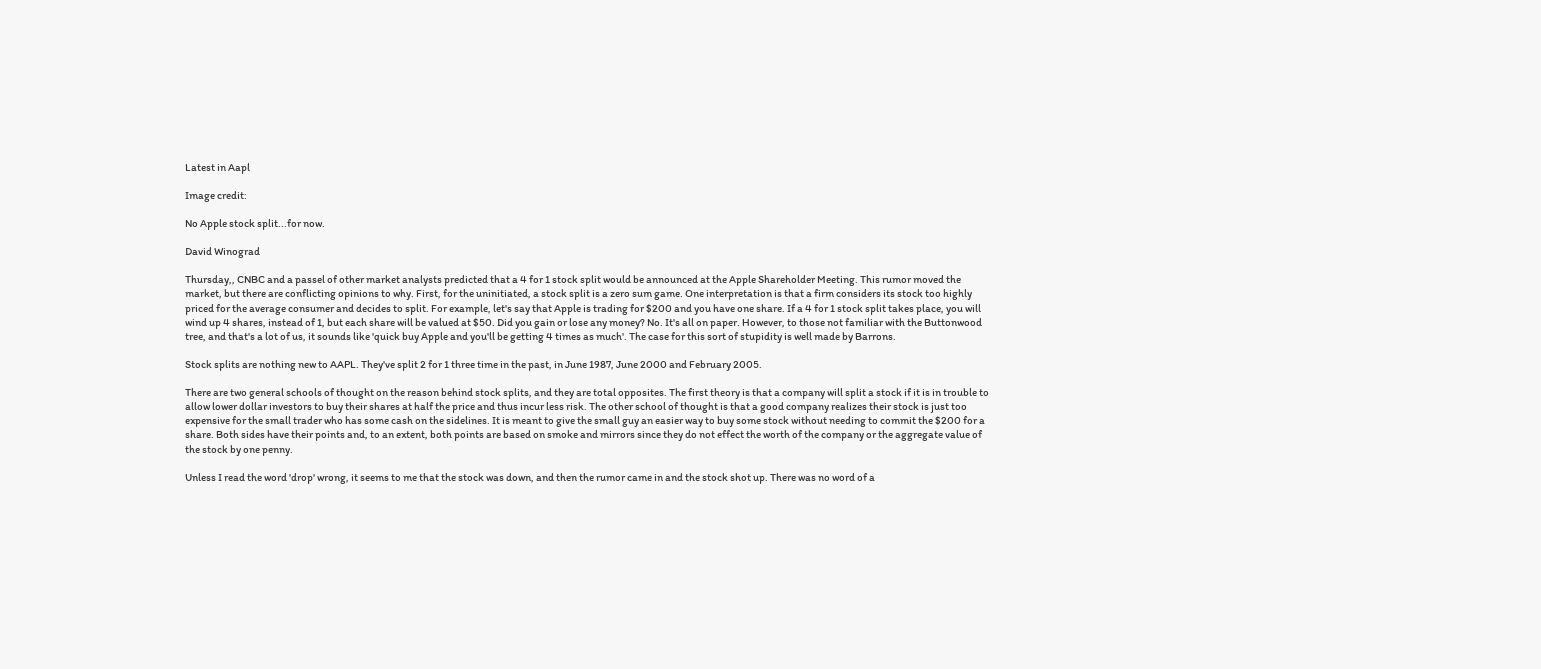Latest in Aapl

Image credit:

No Apple stock split...for now.

David Winograd

Thursday,, CNBC and a passel of other market analysts predicted that a 4 for 1 stock split would be announced at the Apple Shareholder Meeting. This rumor moved the market, but there are conflicting opinions to why. First, for the uninitiated, a stock split is a zero sum game. One interpretation is that a firm considers its stock too highly priced for the average consumer and decides to split. For example, let's say that Apple is trading for $200 and you have one share. If a 4 for 1 stock split takes place, you will wind up 4 shares, instead of 1, but each share will be valued at $50. Did you gain or lose any money? No. It's all on paper. However, to those not familiar with the Buttonwood tree, and that's a lot of us, it sounds like 'quick buy Apple and you'll be getting 4 times as much'. The case for this sort of stupidity is well made by Barrons.

Stock splits are nothing new to AAPL. They've split 2 for 1 three time in the past, in June 1987, June 2000 and February 2005.

There are two general schools of thought on the reason behind stock splits, and they are total opposites. The first theory is that a company will split a stock if it is in trouble to allow lower dollar investors to buy their shares at half the price and thus incur less risk. The other school of thought is that a good company realizes their stock is just too expensive for the small trader who has some cash on the sidelines. It is meant to give the small guy an easier way to buy some stock without needing to commit the $200 for a share. Both sides have their points and, to an extent, both points are based on smoke and mirrors since they do not effect the worth of the company or the aggregate value of the stock by one penny.

Unless I read the word 'drop' wrong, it seems to me that the stock was down, and then the rumor came in and the stock shot up. There was no word of a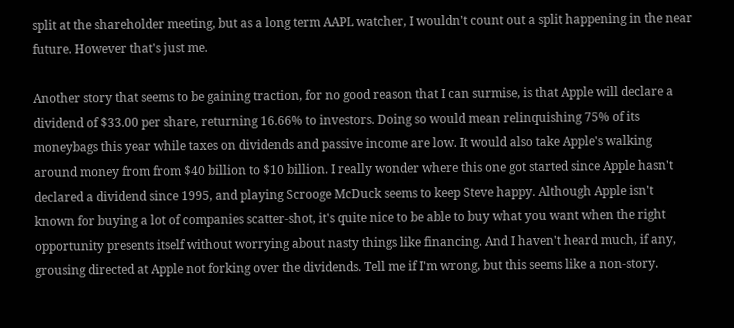split at the shareholder meeting, but as a long term AAPL watcher, I wouldn't count out a split happening in the near future. However that's just me.

Another story that seems to be gaining traction, for no good reason that I can surmise, is that Apple will declare a dividend of $33.00 per share, returning 16.66% to investors. Doing so would mean relinquishing 75% of its moneybags this year while taxes on dividends and passive income are low. It would also take Apple's walking around money from from $40 billion to $10 billion. I really wonder where this one got started since Apple hasn't declared a dividend since 1995, and playing Scrooge McDuck seems to keep Steve happy. Although Apple isn't known for buying a lot of companies scatter-shot, it's quite nice to be able to buy what you want when the right opportunity presents itself without worrying about nasty things like financing. And I haven't heard much, if any, grousing directed at Apple not forking over the dividends. Tell me if I'm wrong, but this seems like a non-story.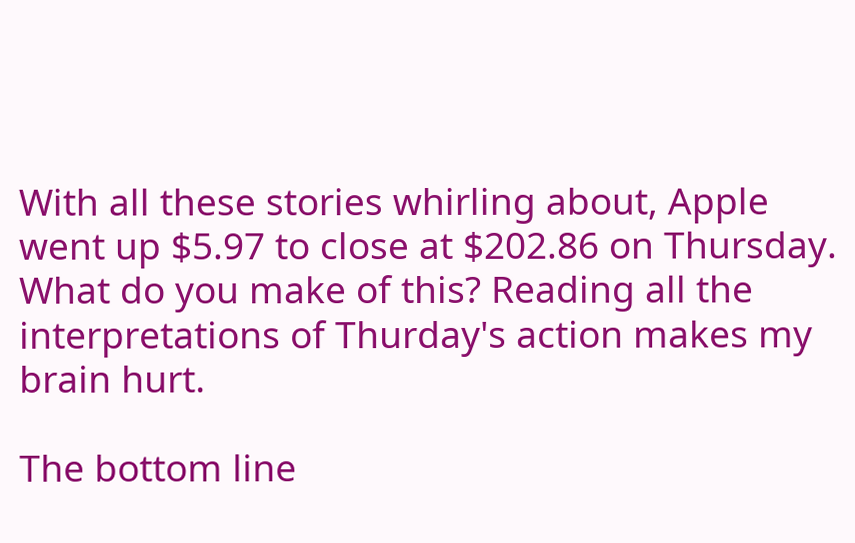With all these stories whirling about, Apple went up $5.97 to close at $202.86 on Thursday. What do you make of this? Reading all the interpretations of Thurday's action makes my brain hurt.

The bottom line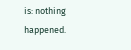is: nothing happened.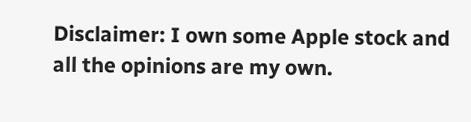Disclaimer: I own some Apple stock and all the opinions are my own.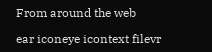From around the web

ear iconeye icontext filevr